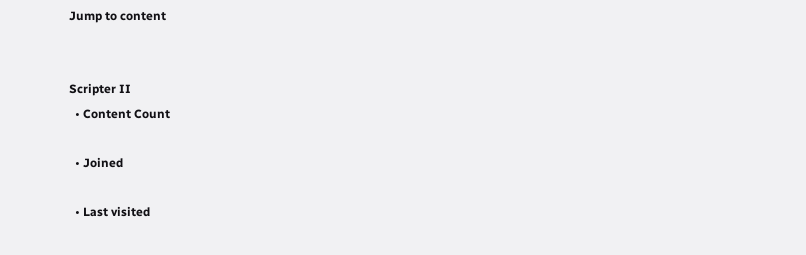Jump to content


Scripter II
  • Content Count

  • Joined

  • Last visited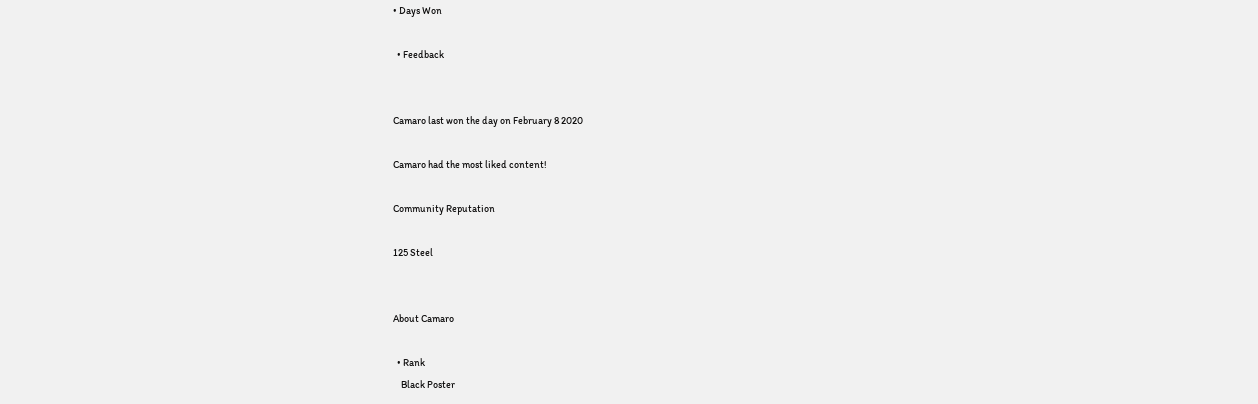• Days Won

  • Feedback


Camaro last won the day on February 8 2020

Camaro had the most liked content!

Community Reputation

125 Steel


About Camaro

  • Rank
    Black Poster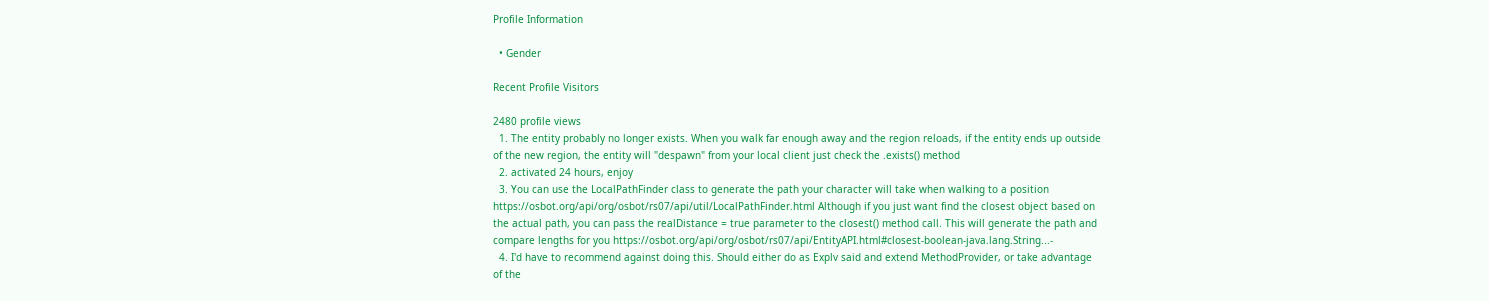Profile Information

  • Gender

Recent Profile Visitors

2480 profile views
  1. The entity probably no longer exists. When you walk far enough away and the region reloads, if the entity ends up outside of the new region, the entity will "despawn" from your local client just check the .exists() method
  2. activated 24 hours, enjoy
  3. You can use the LocalPathFinder class to generate the path your character will take when walking to a position https://osbot.org/api/org/osbot/rs07/api/util/LocalPathFinder.html Although if you just want find the closest object based on the actual path, you can pass the realDistance = true parameter to the closest() method call. This will generate the path and compare lengths for you https://osbot.org/api/org/osbot/rs07/api/EntityAPI.html#closest-boolean-java.lang.String...-
  4. I'd have to recommend against doing this. Should either do as Explv said and extend MethodProvider, or take advantage of the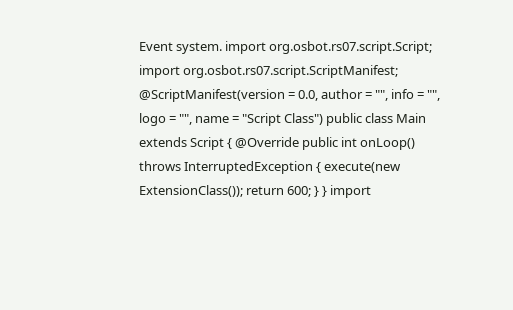Event system. import org.osbot.rs07.script.Script; import org.osbot.rs07.script.ScriptManifest; @ScriptManifest(version = 0.0, author = "", info = "", logo = "", name = "Script Class") public class Main extends Script { @Override public int onLoop() throws InterruptedException { execute(new ExtensionClass()); return 600; } } import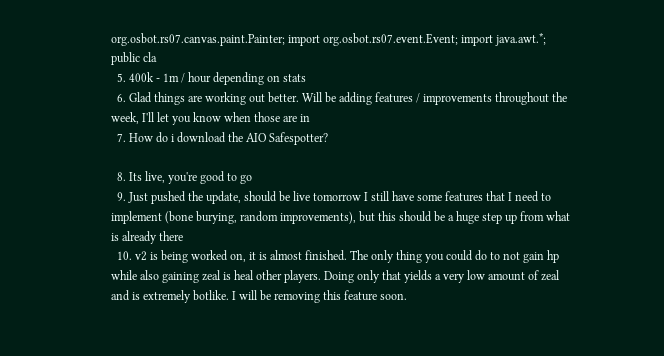org.osbot.rs07.canvas.paint.Painter; import org.osbot.rs07.event.Event; import java.awt.*; public cla
  5. 400k - 1m / hour depending on stats
  6. Glad things are working out better. Will be adding features / improvements throughout the week, I'll let you know when those are in
  7. How do i download the AIO Safespotter?

  8. Its live, you're good to go
  9. Just pushed the update, should be live tomorrow I still have some features that I need to implement (bone burying, random improvements), but this should be a huge step up from what is already there
  10. v2 is being worked on, it is almost finished. The only thing you could do to not gain hp while also gaining zeal is heal other players. Doing only that yields a very low amount of zeal and is extremely botlike. I will be removing this feature soon.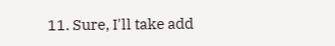11. Sure, I'll take add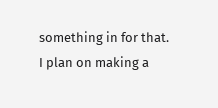something in for that. I plan on making a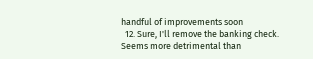handful of improvements soon
  12. Sure, I'll remove the banking check. Seems more detrimental than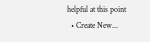helpful at this point
  • Create New...